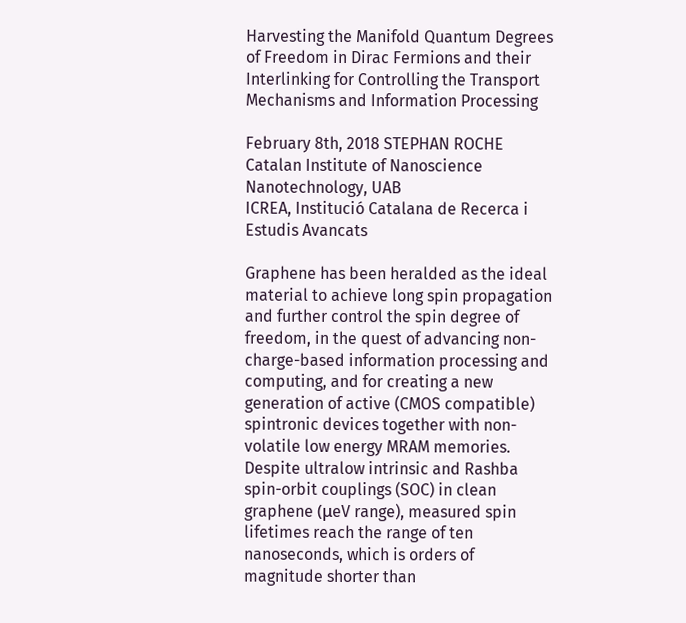Harvesting the Manifold Quantum Degrees of Freedom in Dirac Fermions and their Interlinking for Controlling the Transport Mechanisms and Information Processing

February 8th, 2018 STEPHAN ROCHE Catalan Institute of Nanoscience Nanotechnology, UAB
ICREA, Institució Catalana de Recerca i Estudis Avancats

Graphene has been heralded as the ideal material to achieve long spin propagation and further control the spin degree of freedom, in the quest of advancing non-charge-based information processing and computing, and for creating a new generation of active (CMOS compatible) spintronic devices together with non-volatile low energy MRAM memories. Despite ultralow intrinsic and Rashba spin-orbit couplings (SOC) in clean graphene (μeV range), measured spin lifetimes reach the range of ten nanoseconds, which is orders of magnitude shorter than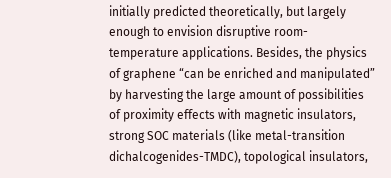initially predicted theoretically, but largely enough to envision disruptive room-temperature applications. Besides, the physics of graphene “can be enriched and manipulated” by harvesting the large amount of possibilities of proximity effects with magnetic insulators, strong SOC materials (like metal-transition dichalcogenides-TMDC), topological insulators,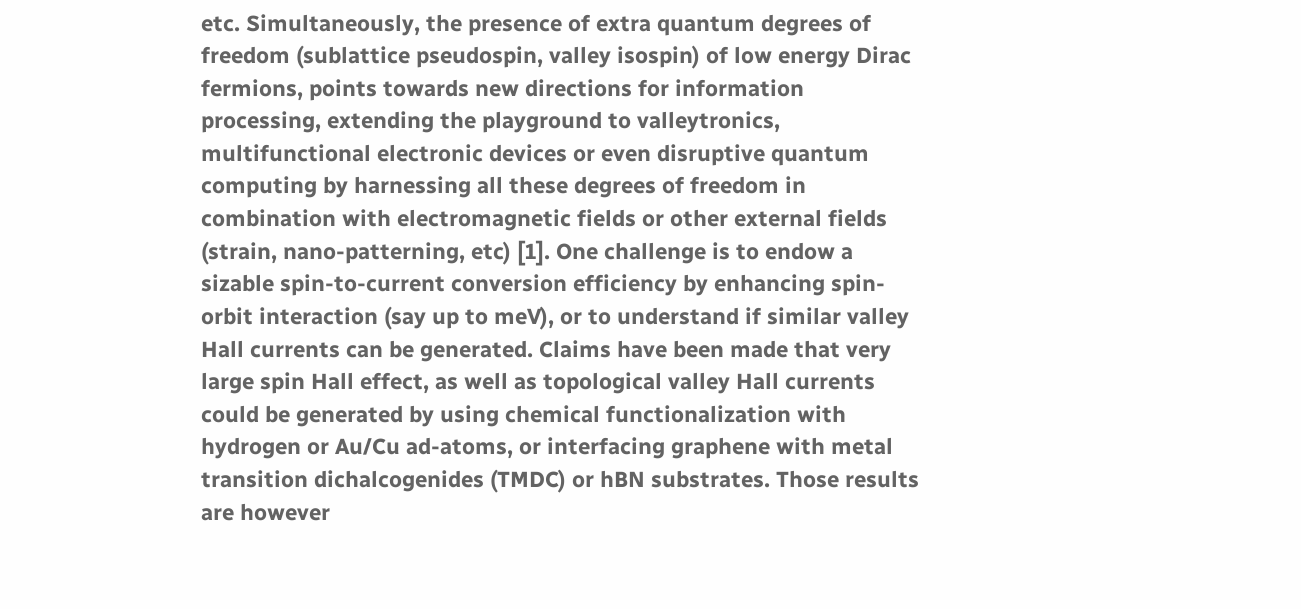etc. Simultaneously, the presence of extra quantum degrees of freedom (sublattice pseudospin, valley isospin) of low energy Dirac fermions, points towards new directions for information processing, extending the playground to valleytronics, multifunctional electronic devices or even disruptive quantum computing by harnessing all these degrees of freedom in combination with electromagnetic fields or other external fields (strain, nano-patterning, etc) [1]. One challenge is to endow a sizable spin-to-current conversion efficiency by enhancing spin-orbit interaction (say up to meV), or to understand if similar valley Hall currents can be generated. Claims have been made that very large spin Hall effect, as well as topological valley Hall currents could be generated by using chemical functionalization with hydrogen or Au/Cu ad-atoms, or interfacing graphene with metal transition dichalcogenides (TMDC) or hBN substrates. Those results are however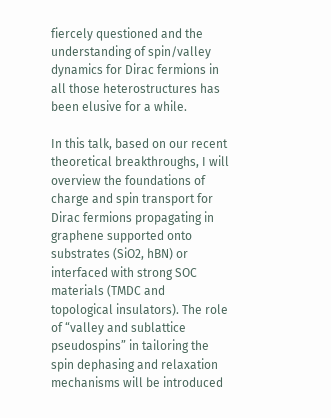fiercely questioned and the understanding of spin/valley dynamics for Dirac fermions in all those heterostructures has been elusive for a while.

In this talk, based on our recent theoretical breakthroughs, I will overview the foundations of charge and spin transport for Dirac fermions propagating in graphene supported onto substrates (SiO2, hBN) or interfaced with strong SOC materials (TMDC and topological insulators). The role of “valley and sublattice pseudospins” in tailoring the spin dephasing and relaxation mechanisms will be introduced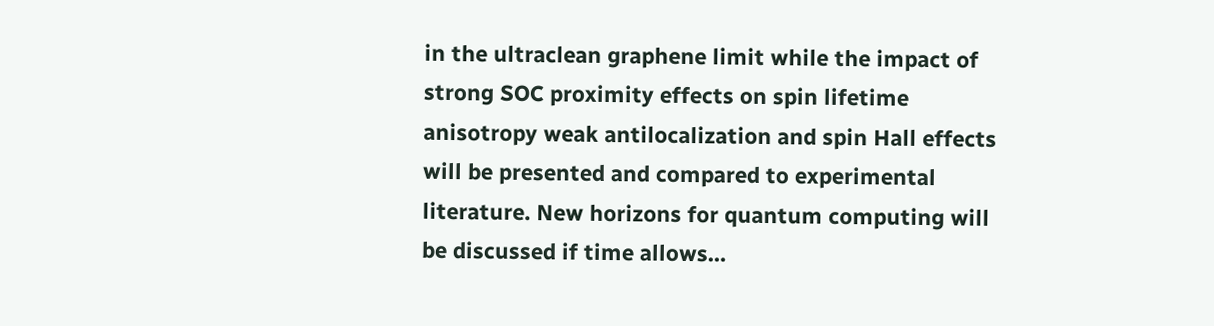in the ultraclean graphene limit while the impact of strong SOC proximity effects on spin lifetime anisotropy weak antilocalization and spin Hall effects will be presented and compared to experimental literature. New horizons for quantum computing will be discussed if time allows…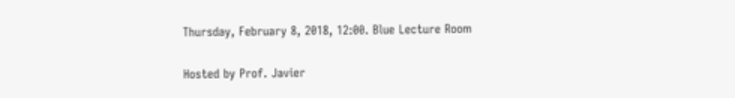Thursday, February 8, 2018, 12:00. Blue Lecture Room

Hosted by Prof. Javier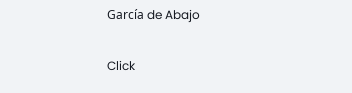García de Abajo

Click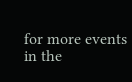for more events in the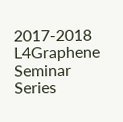2017-2018 L4Graphene Seminar Series